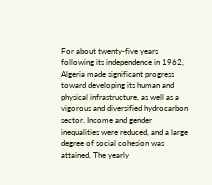For about twenty-five years following its independence in 1962, Algeria made significant progress toward developing its human and physical infrastructure, as well as a vigorous and diversified hydrocarbon sector. Income and gender inequalities were reduced, and a large degree of social cohesion was attained. The yearly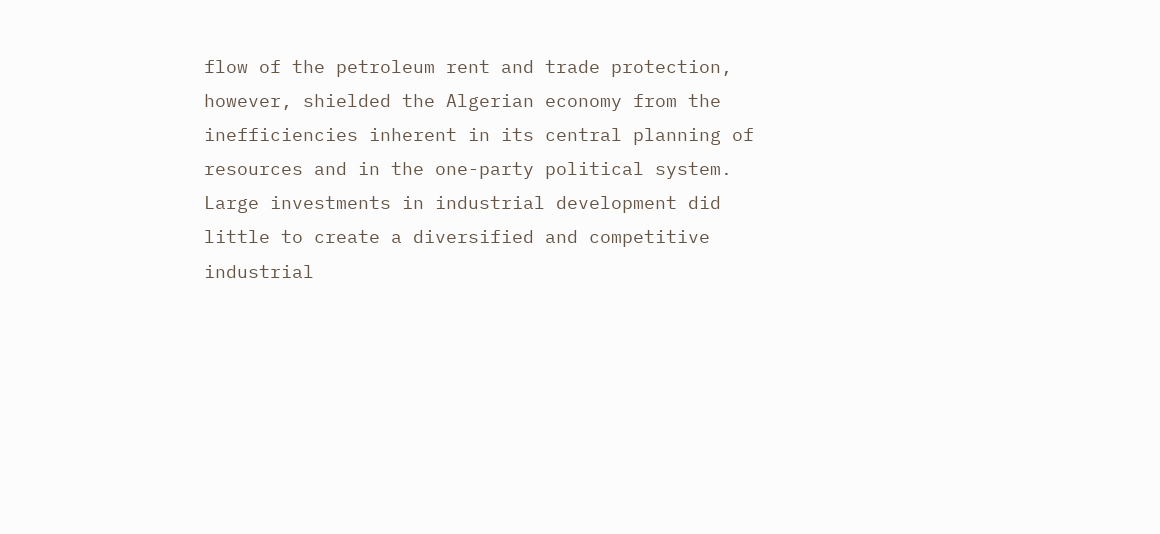flow of the petroleum rent and trade protection, however, shielded the Algerian economy from the inefficiencies inherent in its central planning of resources and in the one-party political system. Large investments in industrial development did little to create a diversified and competitive industrial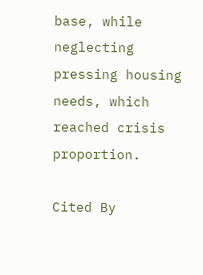base, while neglecting pressing housing needs, which reached crisis proportion.

Cited By